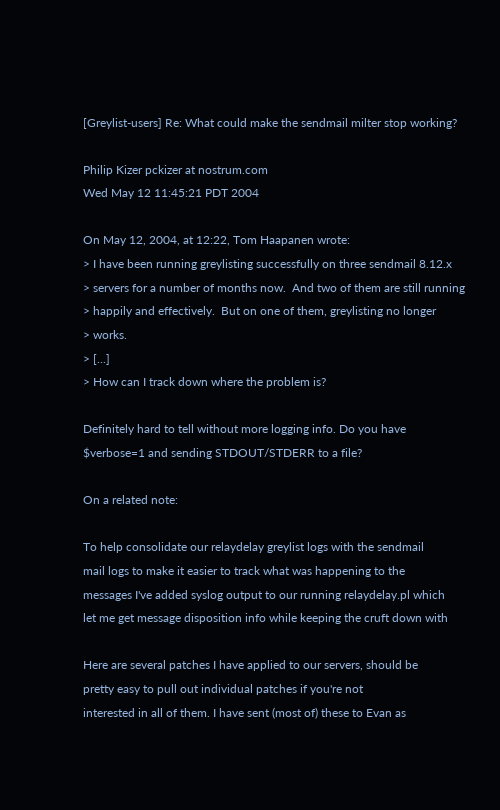[Greylist-users] Re: What could make the sendmail milter stop working?

Philip Kizer pckizer at nostrum.com
Wed May 12 11:45:21 PDT 2004

On May 12, 2004, at 12:22, Tom Haapanen wrote:
> I have been running greylisting successfully on three sendmail 8.12.x
> servers for a number of months now.  And two of them are still running
> happily and effectively.  But on one of them, greylisting no longer
> works.
> [...]
> How can I track down where the problem is?

Definitely hard to tell without more logging info. Do you have
$verbose=1 and sending STDOUT/STDERR to a file?

On a related note:

To help consolidate our relaydelay greylist logs with the sendmail
mail logs to make it easier to track what was happening to the
messages I've added syslog output to our running relaydelay.pl which
let me get message disposition info while keeping the cruft down with

Here are several patches I have applied to our servers, should be
pretty easy to pull out individual patches if you're not
interested in all of them. I have sent (most of) these to Evan as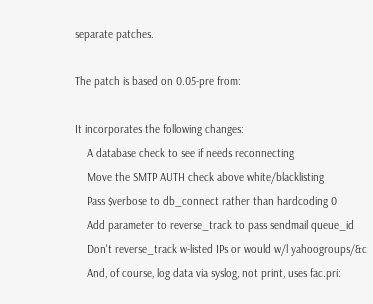separate patches.

The patch is based on 0.05-pre from:

It incorporates the following changes:
    A database check to see if needs reconnecting
    Move the SMTP AUTH check above white/blacklisting
    Pass $verbose to db_connect rather than hardcoding 0
    Add parameter to reverse_track to pass sendmail queue_id
    Don't reverse_track w-listed IPs or would w/l yahoogroups/&c
    And, of course, log data via syslog, not print, uses fac.pri: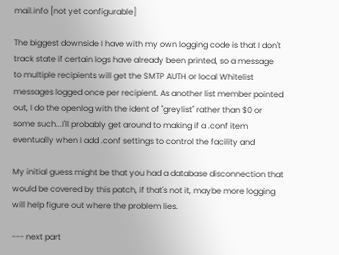mail.info [not yet configurable]

The biggest downside I have with my own logging code is that I don't
track state if certain logs have already been printed, so a message
to multiple recipients will get the SMTP AUTH or local Whitelist
messages logged once per recipient. As another list member pointed
out, I do the openlog with the ident of "greylist" rather than $0 or
some such...I'll probably get around to making if a .conf item
eventually when I add .conf settings to control the facility and

My initial guess might be that you had a database disconnection that
would be covered by this patch, if that's not it, maybe more logging
will help figure out where the problem lies.

--- next part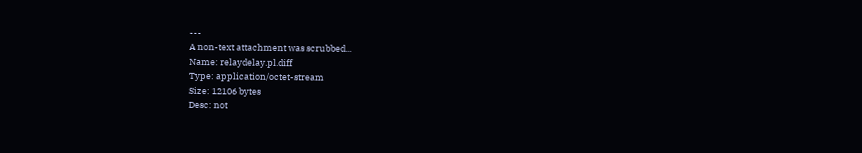---
A non-text attachment was scrubbed...
Name: relaydelay.pl.diff
Type: application/octet-stream
Size: 12106 bytes
Desc: not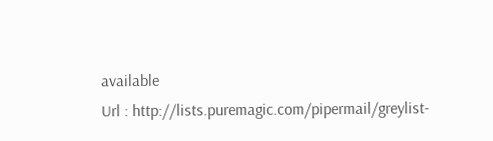available
Url : http://lists.puremagic.com/pipermail/greylist-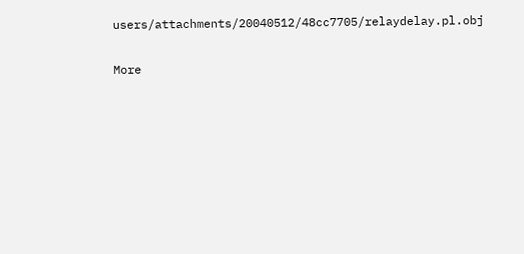users/attachments/20040512/48cc7705/relaydelay.pl.obj

More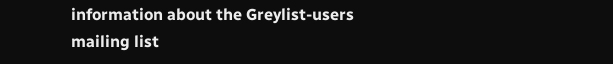information about the Greylist-users mailing list